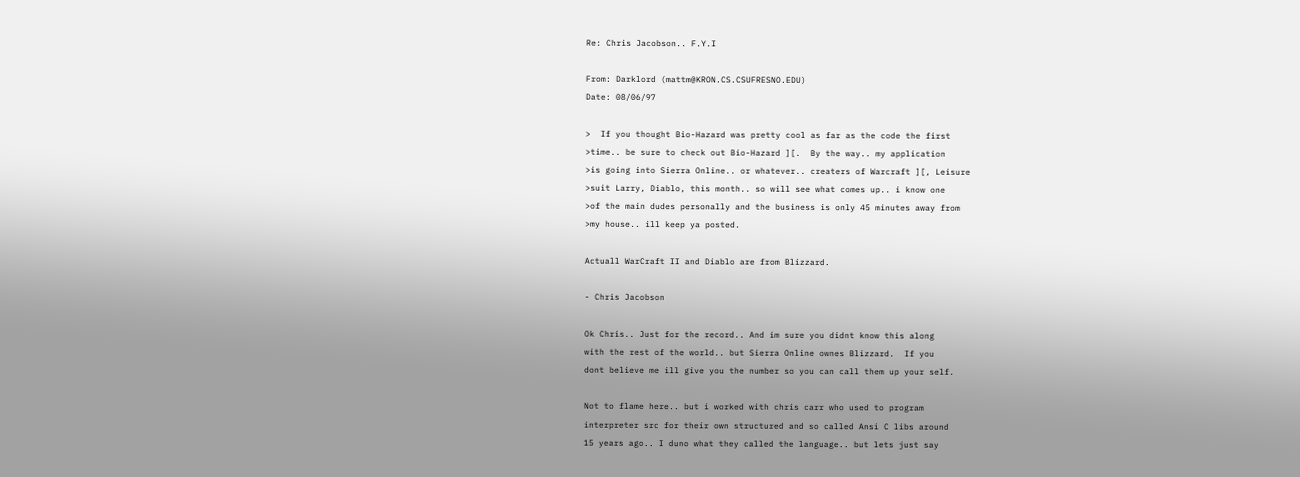Re: Chris Jacobson.. F.Y.I

From: Darklord (mattm@KRON.CS.CSUFRESNO.EDU)
Date: 08/06/97

>  If you thought Bio-Hazard was pretty cool as far as the code the first
>time.. be sure to check out Bio-Hazard ][.  By the way.. my application
>is going into Sierra Online.. or whatever.. creaters of Warcraft ][, Leisure
>suit Larry, Diablo, this month.. so will see what comes up.. i know one
>of the main dudes personally and the business is only 45 minutes away from
>my house.. ill keep ya posted.

Actuall WarCraft II and Diablo are from Blizzard.

- Chris Jacobson

Ok Chris.. Just for the record.. And im sure you didnt know this along
with the rest of the world.. but Sierra Online ownes Blizzard.  If you
dont believe me ill give you the number so you can call them up your self.

Not to flame here.. but i worked with chris carr who used to program
interpreter src for their own structured and so called Ansi C libs around
15 years ago.. I duno what they called the language.. but lets just say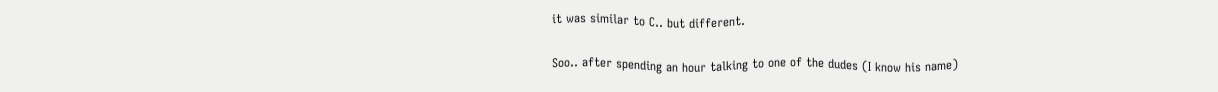it was similar to C.. but different.

Soo.. after spending an hour talking to one of the dudes (I know his name)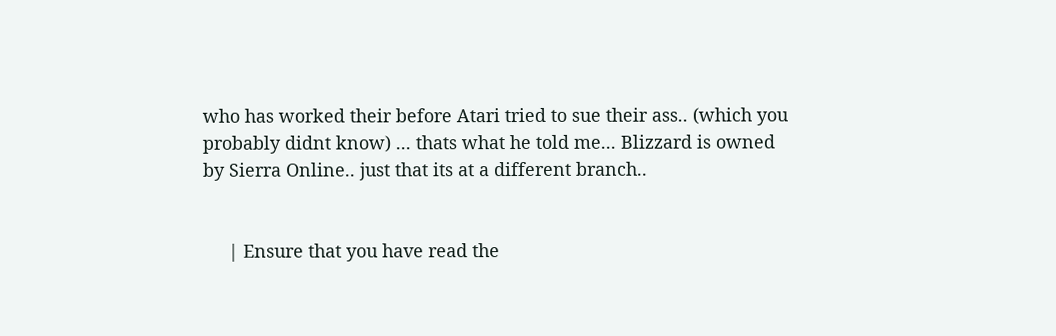who has worked their before Atari tried to sue their ass.. (which you
probably didnt know) ... thats what he told me... Blizzard is owned
by Sierra Online.. just that its at a different branch..


     | Ensure that you have read the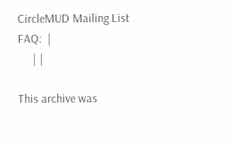CircleMUD Mailing List FAQ:  |
     | |

This archive was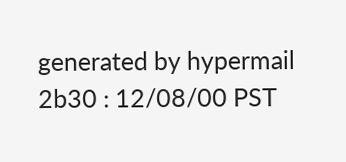generated by hypermail 2b30 : 12/08/00 PST